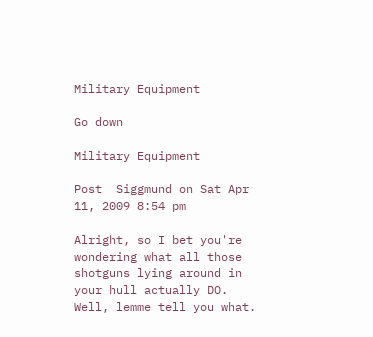Military Equipment

Go down

Military Equipment

Post  Siggmund on Sat Apr 11, 2009 8:54 pm

Alright, so I bet you're wondering what all those shotguns lying around in your hull actually DO. Well, lemme tell you what.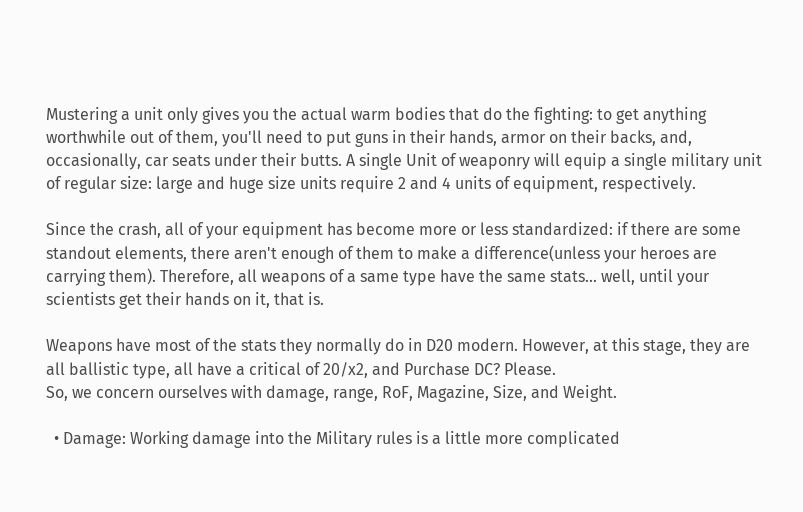Mustering a unit only gives you the actual warm bodies that do the fighting: to get anything worthwhile out of them, you'll need to put guns in their hands, armor on their backs, and, occasionally, car seats under their butts. A single Unit of weaponry will equip a single military unit of regular size: large and huge size units require 2 and 4 units of equipment, respectively.

Since the crash, all of your equipment has become more or less standardized: if there are some standout elements, there aren't enough of them to make a difference(unless your heroes are carrying them). Therefore, all weapons of a same type have the same stats... well, until your scientists get their hands on it, that is.

Weapons have most of the stats they normally do in D20 modern. However, at this stage, they are all ballistic type, all have a critical of 20/x2, and Purchase DC? Please.
So, we concern ourselves with damage, range, RoF, Magazine, Size, and Weight.

  • Damage: Working damage into the Military rules is a little more complicated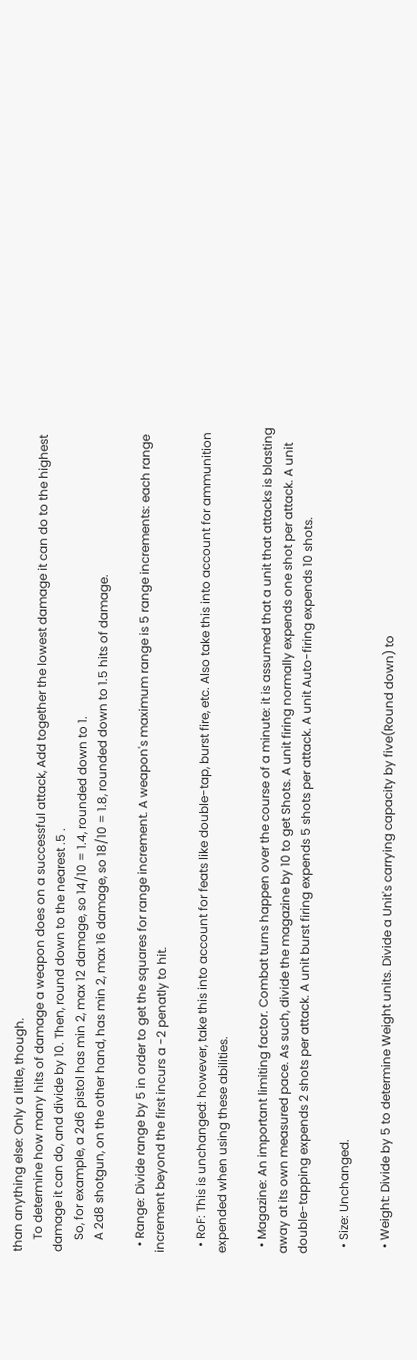than anything else: Only a little, though.
    To determine how many hits of damage a weapon does on a successful attack, Add together the lowest damage it can do to the highest damage it can do, and divide by 10. Then, round down to the nearest .5 .
    So, for example, a 2d6 pistol has min 2, max 12 damage, so 14/10 = 1.4, rounded down to 1.
    A 2d8 shotgun, on the other hand, has min 2, max 16 damage, so 18/10 = 1.8, rounded down to 1.5 hits of damage.

  • Range: Divide range by 5 in order to get the squares for range increment. A weapon's maximum range is 5 range increments: each range increment beyond the first incurs a -2 penatly to hit.

  • RoF: This is unchanged: however, take this into account for feats like double-tap, burst fire, etc. Also take this into account for ammunition expended when using these abilities.

  • Magazine: An important limiting factor. Combat turns happen over the course of a minute: it is assumed that a unit that attacks is blasting away at its own measured pace. As such, divide the magazine by 10 to get Shots. A unit firing normally expends one shot per attack. A unit double-tapping expends 2 shots per attack. A unit burst firing expends 5 shots per attack. A unit Auto-firing expends 10 shots.

  • Size: Unchanged.

  • Weight: Divide by 5 to determine Weight units. Divide a Unit's carrying capacity by five(Round down) to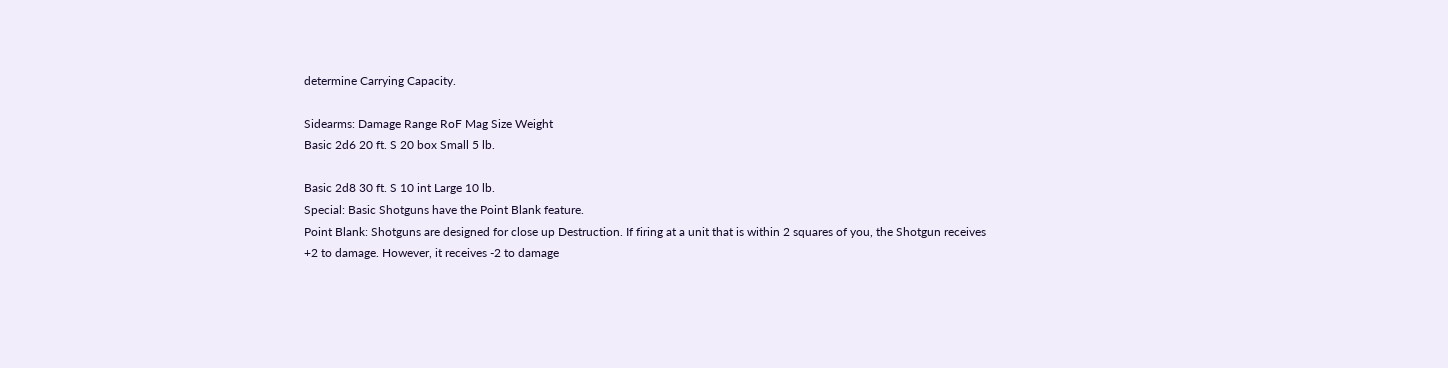determine Carrying Capacity.

Sidearms: Damage Range RoF Mag Size Weight
Basic 2d6 20 ft. S 20 box Small 5 lb.

Basic 2d8 30 ft. S 10 int Large 10 lb.
Special: Basic Shotguns have the Point Blank feature.
Point Blank: Shotguns are designed for close up Destruction. If firing at a unit that is within 2 squares of you, the Shotgun receives +2 to damage. However, it receives -2 to damage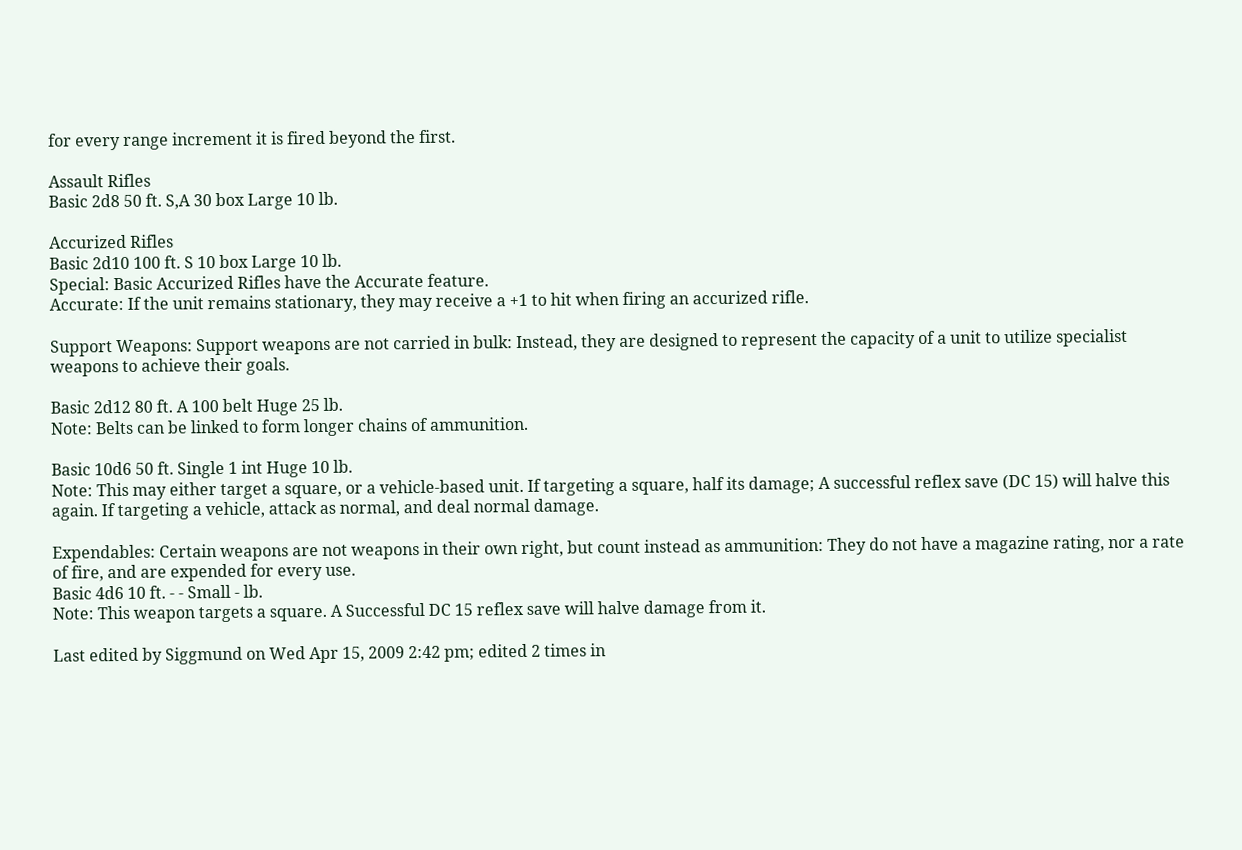for every range increment it is fired beyond the first.

Assault Rifles
Basic 2d8 50 ft. S,A 30 box Large 10 lb.

Accurized Rifles
Basic 2d10 100 ft. S 10 box Large 10 lb.
Special: Basic Accurized Rifles have the Accurate feature.
Accurate: If the unit remains stationary, they may receive a +1 to hit when firing an accurized rifle.

Support Weapons: Support weapons are not carried in bulk: Instead, they are designed to represent the capacity of a unit to utilize specialist weapons to achieve their goals.

Basic 2d12 80 ft. A 100 belt Huge 25 lb.
Note: Belts can be linked to form longer chains of ammunition.

Basic 10d6 50 ft. Single 1 int Huge 10 lb.
Note: This may either target a square, or a vehicle-based unit. If targeting a square, half its damage; A successful reflex save (DC 15) will halve this again. If targeting a vehicle, attack as normal, and deal normal damage.

Expendables: Certain weapons are not weapons in their own right, but count instead as ammunition: They do not have a magazine rating, nor a rate of fire, and are expended for every use.
Basic 4d6 10 ft. - - Small - lb.
Note: This weapon targets a square. A Successful DC 15 reflex save will halve damage from it.

Last edited by Siggmund on Wed Apr 15, 2009 2:42 pm; edited 2 times in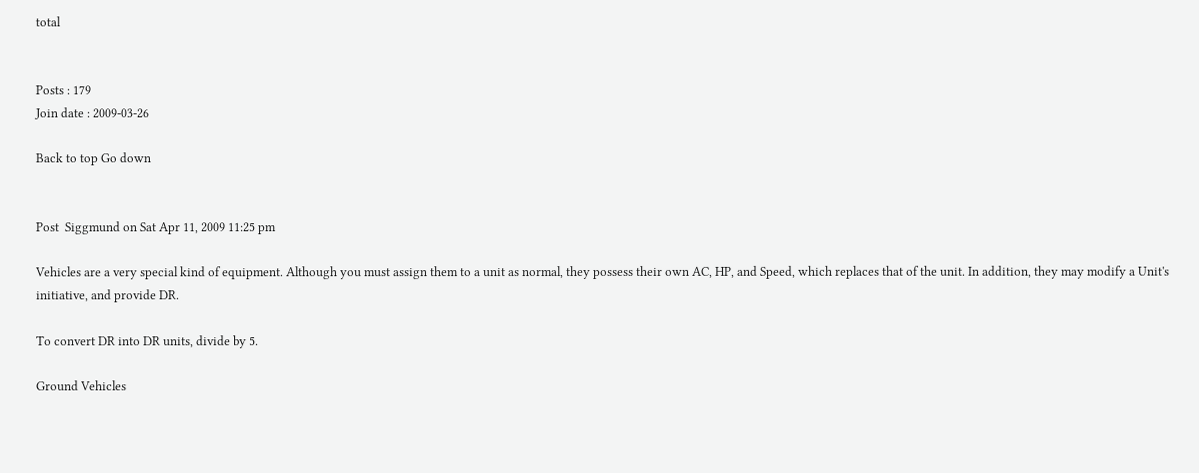total


Posts : 179
Join date : 2009-03-26

Back to top Go down


Post  Siggmund on Sat Apr 11, 2009 11:25 pm

Vehicles are a very special kind of equipment. Although you must assign them to a unit as normal, they possess their own AC, HP, and Speed, which replaces that of the unit. In addition, they may modify a Unit's initiative, and provide DR.

To convert DR into DR units, divide by 5.

Ground Vehicles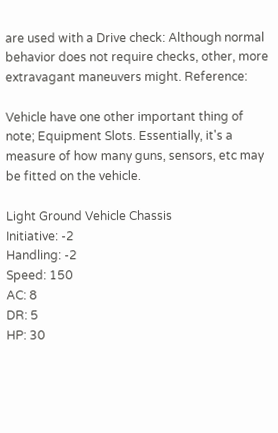are used with a Drive check: Although normal behavior does not require checks, other, more extravagant maneuvers might. Reference:

Vehicle have one other important thing of note; Equipment Slots. Essentially, it's a measure of how many guns, sensors, etc may be fitted on the vehicle.

Light Ground Vehicle Chassis
Initiative: -2
Handling: -2
Speed: 150
AC: 8
DR: 5
HP: 30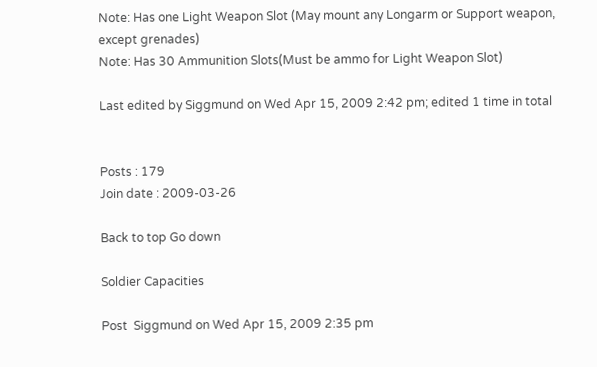Note: Has one Light Weapon Slot (May mount any Longarm or Support weapon, except grenades)
Note: Has 30 Ammunition Slots(Must be ammo for Light Weapon Slot)

Last edited by Siggmund on Wed Apr 15, 2009 2:42 pm; edited 1 time in total


Posts : 179
Join date : 2009-03-26

Back to top Go down

Soldier Capacities

Post  Siggmund on Wed Apr 15, 2009 2:35 pm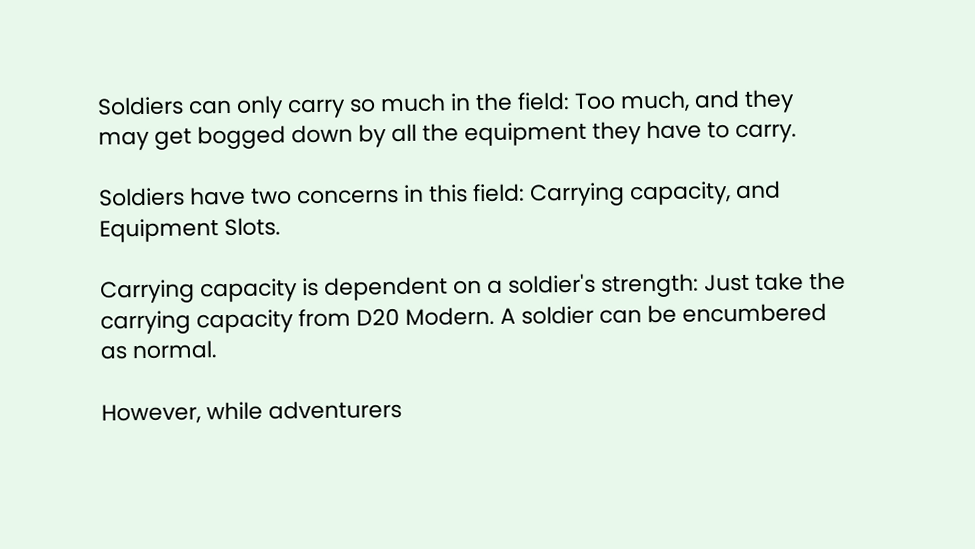Soldiers can only carry so much in the field: Too much, and they may get bogged down by all the equipment they have to carry.

Soldiers have two concerns in this field: Carrying capacity, and Equipment Slots.

Carrying capacity is dependent on a soldier's strength: Just take the carrying capacity from D20 Modern. A soldier can be encumbered as normal.

However, while adventurers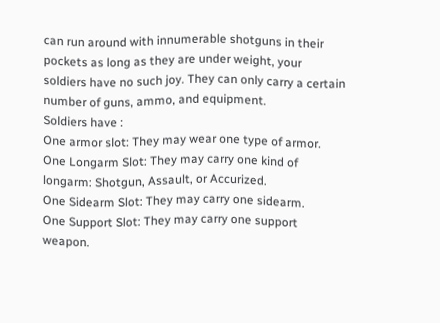can run around with innumerable shotguns in their pockets as long as they are under weight, your soldiers have no such joy. They can only carry a certain number of guns, ammo, and equipment.
Soldiers have :
One armor slot: They may wear one type of armor.
One Longarm Slot: They may carry one kind of longarm: Shotgun, Assault, or Accurized.
One Sidearm Slot: They may carry one sidearm.
One Support Slot: They may carry one support weapon.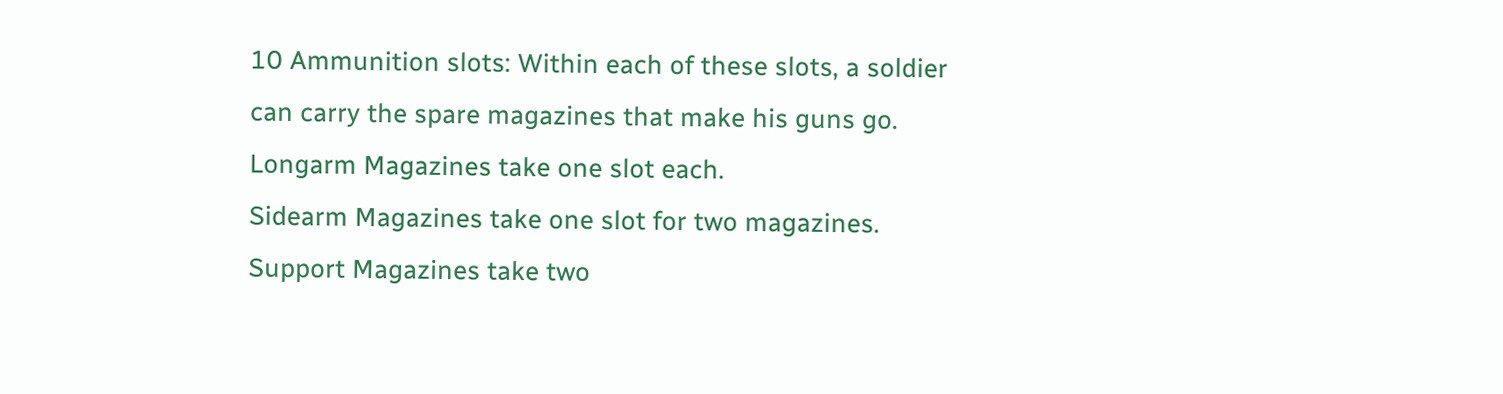10 Ammunition slots: Within each of these slots, a soldier can carry the spare magazines that make his guns go.
Longarm Magazines take one slot each.
Sidearm Magazines take one slot for two magazines.
Support Magazines take two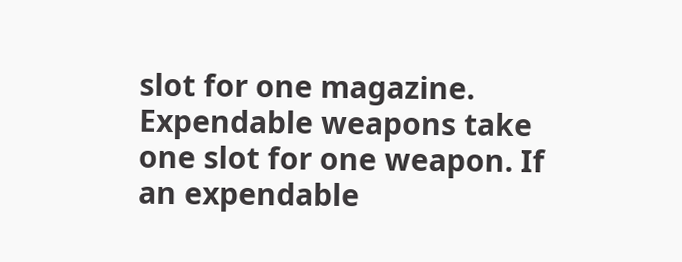slot for one magazine.
Expendable weapons take one slot for one weapon. If an expendable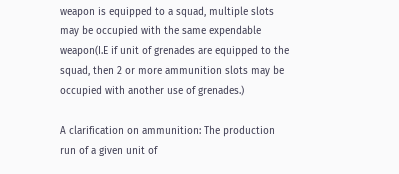weapon is equipped to a squad, multiple slots may be occupied with the same expendable weapon(I.E if unit of grenades are equipped to the squad, then 2 or more ammunition slots may be occupied with another use of grenades.)

A clarification on ammunition: The production run of a given unit of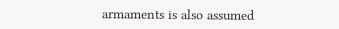armaments is also assumed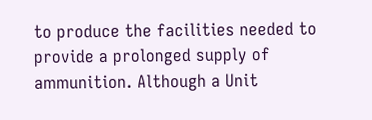to produce the facilities needed to provide a prolonged supply of ammunition. Although a Unit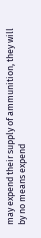may expend their supply of ammunition, they will by no means expend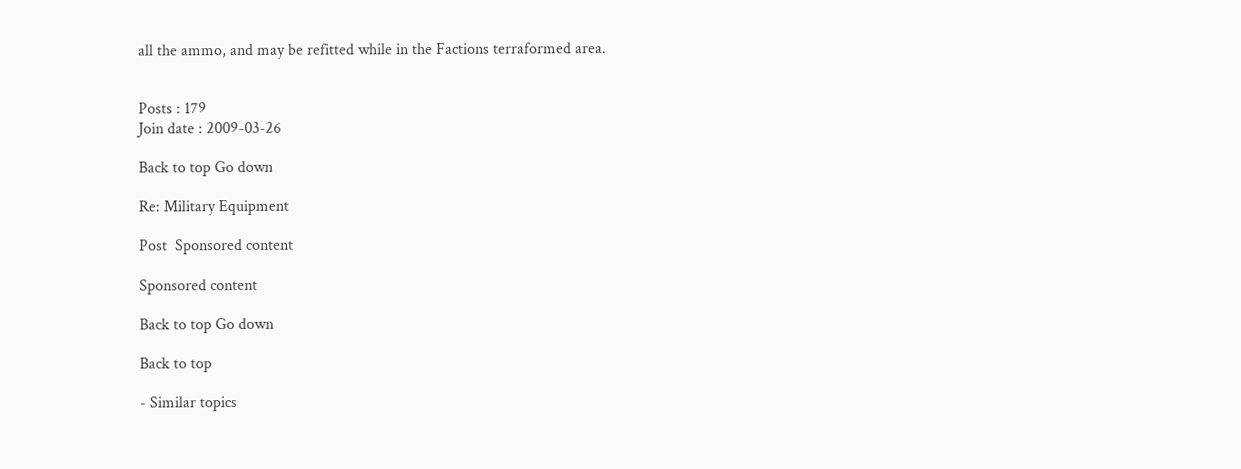all the ammo, and may be refitted while in the Factions terraformed area.


Posts : 179
Join date : 2009-03-26

Back to top Go down

Re: Military Equipment

Post  Sponsored content

Sponsored content

Back to top Go down

Back to top

- Similar topics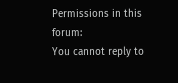Permissions in this forum:
You cannot reply to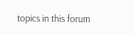topics in this forum